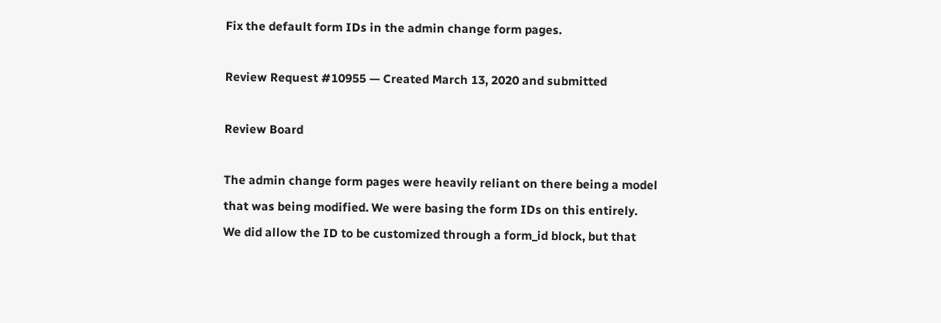Fix the default form IDs in the admin change form pages.

Review Request #10955 — Created March 13, 2020 and submitted

Review Board

The admin change form pages were heavily reliant on there being a model
that was being modified. We were basing the form IDs on this entirely.
We did allow the ID to be customized through a form_id block, but that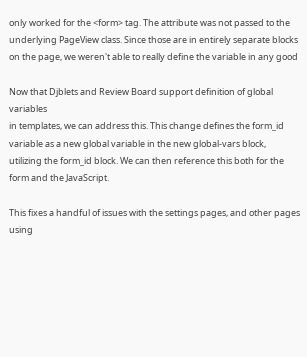only worked for the <form> tag. The attribute was not passed to the
underlying PageView class. Since those are in entirely separate blocks
on the page, we weren't able to really define the variable in any good

Now that Djblets and Review Board support definition of global variables
in templates, we can address this. This change defines the form_id
variable as a new global variable in the new global-vars block,
utilizing the form_id block. We can then reference this both for the
form and the JavaScript.

This fixes a handful of issues with the settings pages, and other pages
using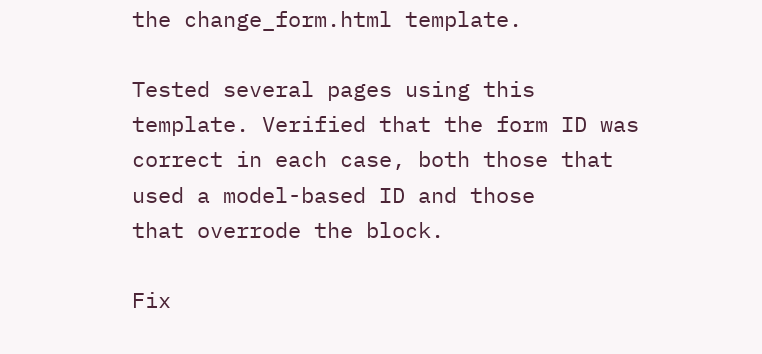the change_form.html template.

Tested several pages using this template. Verified that the form ID was
correct in each case, both those that used a model-based ID and those
that overrode the block.

Fix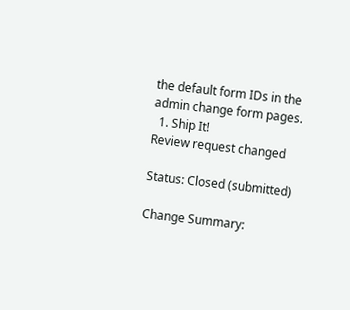the default form IDs in the admin change form pages.
  1. Ship It!
Review request changed

Status: Closed (submitted)

Change Summary: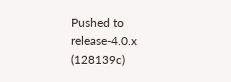Pushed to release-4.0.x (128139c)